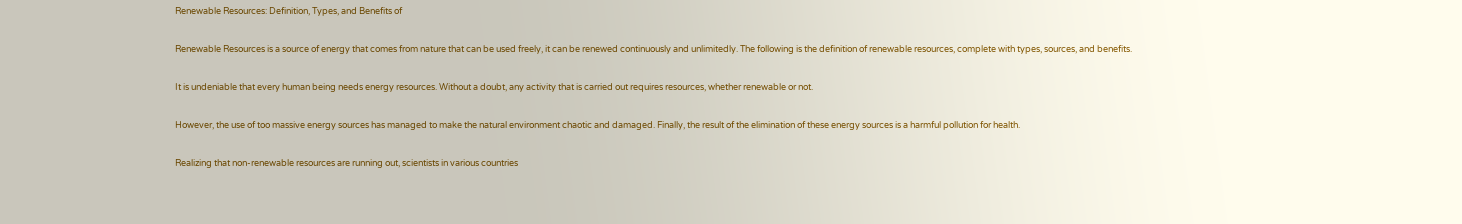Renewable Resources: Definition, Types, and Benefits of

Renewable Resources is a source of energy that comes from nature that can be used freely, it can be renewed continuously and unlimitedly. The following is the definition of renewable resources, complete with types, sources, and benefits.

It is undeniable that every human being needs energy resources. Without a doubt, any activity that is carried out requires resources, whether renewable or not.

However, the use of too massive energy sources has managed to make the natural environment chaotic and damaged. Finally, the result of the elimination of these energy sources is a harmful pollution for health.

Realizing that non-renewable resources are running out, scientists in various countries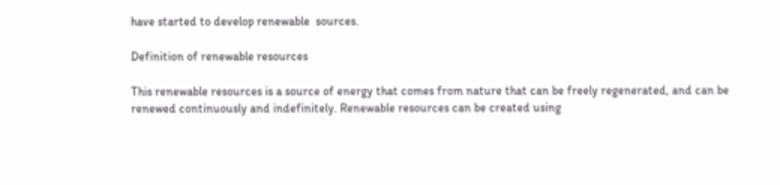have started to develop renewable  sources.

Definition of renewable resources

This renewable resources is a source of energy that comes from nature that can be freely regenerated, and can be renewed continuously and indefinitely. Renewable resources can be created using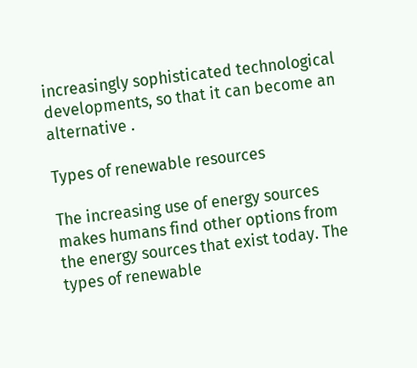increasingly sophisticated technological developments, so that it can become an alternative .

Types of renewable resources

The increasing use of energy sources makes humans find other options from the energy sources that exist today. The types of renewable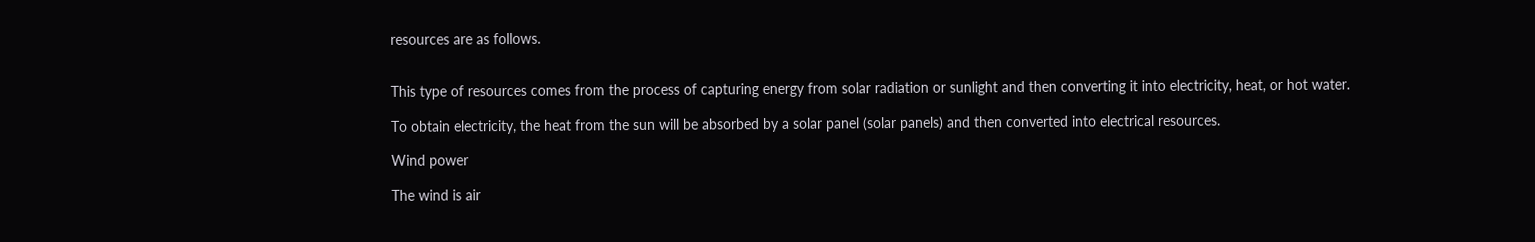resources are as follows.


This type of resources comes from the process of capturing energy from solar radiation or sunlight and then converting it into electricity, heat, or hot water.

To obtain electricity, the heat from the sun will be absorbed by a solar panel (solar panels) and then converted into electrical resources.

Wind power

The wind is air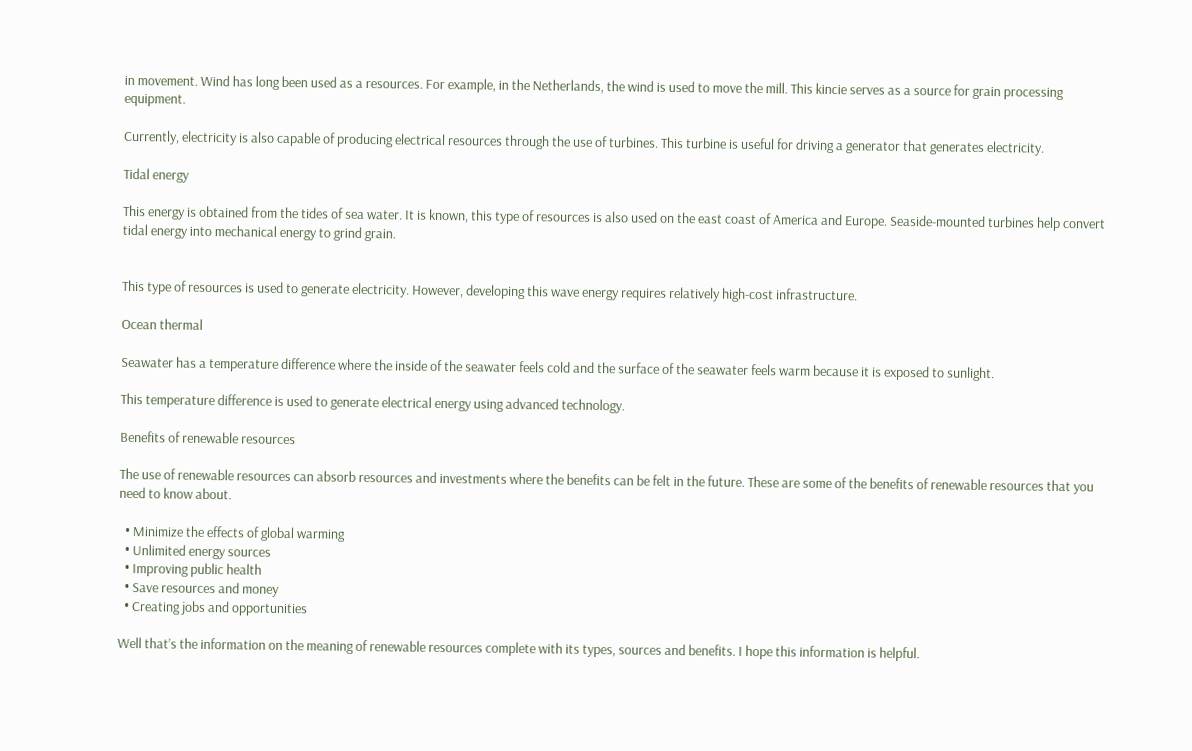in movement. Wind has long been used as a resources. For example, in the Netherlands, the wind is used to move the mill. This kincie serves as a source for grain processing equipment.

Currently, electricity is also capable of producing electrical resources through the use of turbines. This turbine is useful for driving a generator that generates electricity.

Tidal energy

This energy is obtained from the tides of sea water. It is known, this type of resources is also used on the east coast of America and Europe. Seaside-mounted turbines help convert tidal energy into mechanical energy to grind grain.


This type of resources is used to generate electricity. However, developing this wave energy requires relatively high-cost infrastructure.

Ocean thermal

Seawater has a temperature difference where the inside of the seawater feels cold and the surface of the seawater feels warm because it is exposed to sunlight.

This temperature difference is used to generate electrical energy using advanced technology.

Benefits of renewable resources

The use of renewable resources can absorb resources and investments where the benefits can be felt in the future. These are some of the benefits of renewable resources that you need to know about.

  • Minimize the effects of global warming
  • Unlimited energy sources
  • Improving public health
  • Save resources and money
  • Creating jobs and opportunities

Well that’s the information on the meaning of renewable resources complete with its types, sources and benefits. I hope this information is helpful.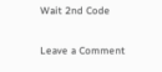Wait 2nd Code

Leave a Comment